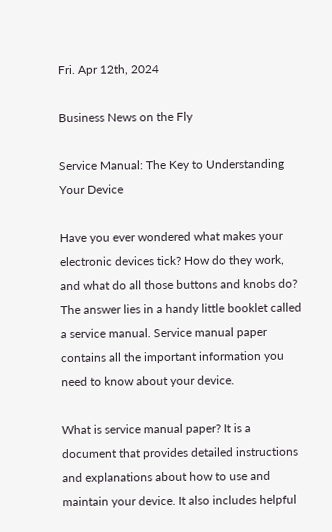Fri. Apr 12th, 2024

Business News on the Fly

Service Manual: The Key to Understanding Your Device

Have you ever wondered what makes your electronic devices tick? How do they work, and what do all those buttons and knobs do? The answer lies in a handy little booklet called a service manual. Service manual paper contains all the important information you need to know about your device.

What is service manual paper? It is a document that provides detailed instructions and explanations about how to use and maintain your device. It also includes helpful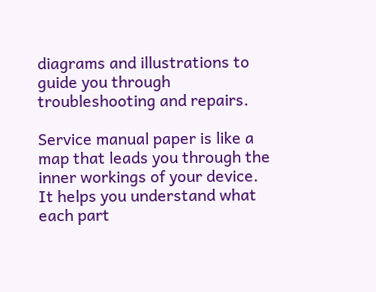diagrams and illustrations to guide you through troubleshooting and repairs.

Service manual paper is like a map that leads you through the inner workings of your device. It helps you understand what each part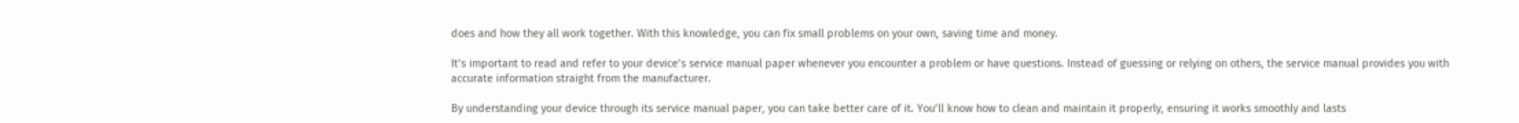does and how they all work together. With this knowledge, you can fix small problems on your own, saving time and money.

It’s important to read and refer to your device’s service manual paper whenever you encounter a problem or have questions. Instead of guessing or relying on others, the service manual provides you with accurate information straight from the manufacturer.

By understanding your device through its service manual paper, you can take better care of it. You’ll know how to clean and maintain it properly, ensuring it works smoothly and lasts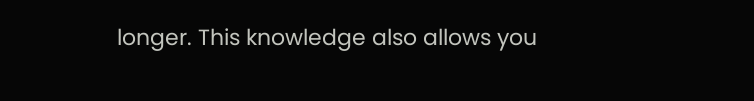longer. This knowledge also allows you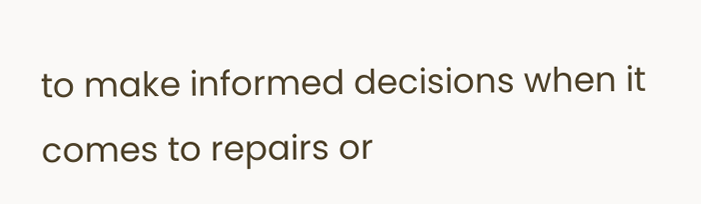to make informed decisions when it comes to repairs or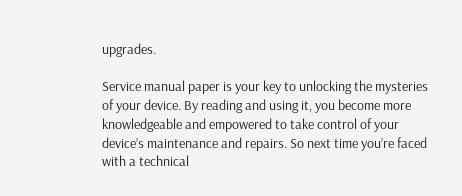upgrades.

Service manual paper is your key to unlocking the mysteries of your device. By reading and using it, you become more knowledgeable and empowered to take control of your device’s maintenance and repairs. So next time you’re faced with a technical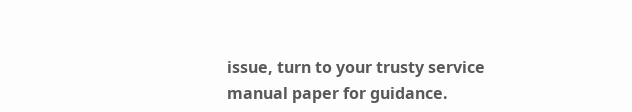issue, turn to your trusty service manual paper for guidance.